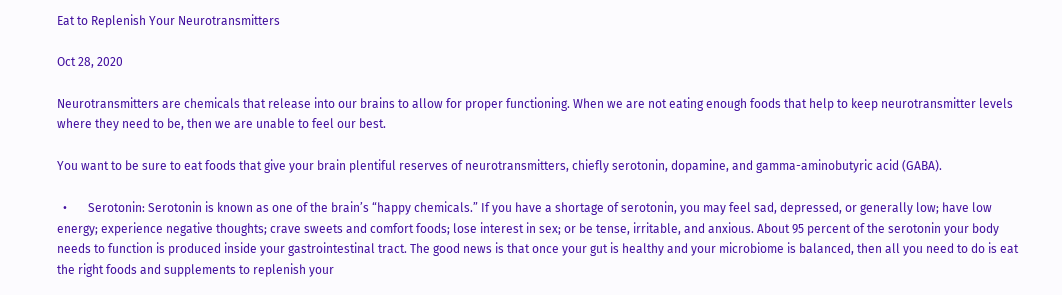Eat to Replenish Your Neurotransmitters

Oct 28, 2020

Neurotransmitters are chemicals that release into our brains to allow for proper functioning. When we are not eating enough foods that help to keep neurotransmitter levels where they need to be, then we are unable to feel our best.

You want to be sure to eat foods that give your brain plentiful reserves of neurotransmitters, chiefly serotonin, dopamine, and gamma-aminobutyric acid (GABA).

  •       Serotonin: Serotonin is known as one of the brain’s “happy chemicals.” If you have a shortage of serotonin, you may feel sad, depressed, or generally low; have low energy; experience negative thoughts; crave sweets and comfort foods; lose interest in sex; or be tense, irritable, and anxious. About 95 percent of the serotonin your body needs to function is produced inside your gastrointestinal tract. The good news is that once your gut is healthy and your microbiome is balanced, then all you need to do is eat the right foods and supplements to replenish your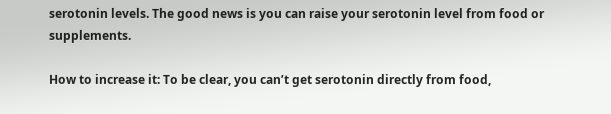serotonin levels. The good news is you can raise your serotonin level from food or supplements.

How to increase it: To be clear, you can’t get serotonin directly from food,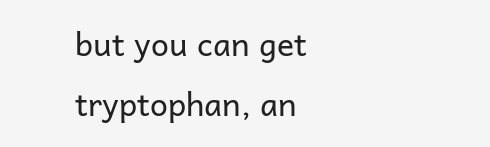but you can get tryptophan, an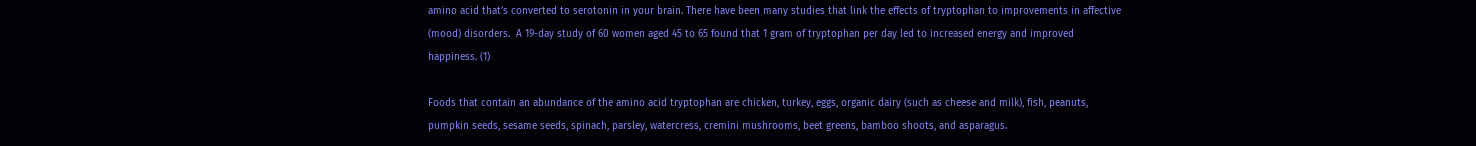amino acid that’s converted to serotonin in your brain. There have been many studies that link the effects of tryptophan to improvements in affective (mood) disorders.  A 19-day study of 60 women aged 45 to 65 found that 1 gram of tryptophan per day led to increased energy and improved happiness. (1)

Foods that contain an abundance of the amino acid tryptophan are chicken, turkey, eggs, organic dairy (such as cheese and milk), fish, peanuts, pumpkin seeds, sesame seeds, spinach, parsley, watercress, cremini mushrooms, beet greens, bamboo shoots, and asparagus.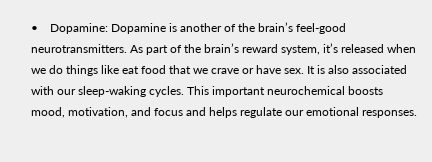•    Dopamine: Dopamine is another of the brain’s feel-good neurotransmitters. As part of the brain’s reward system, it’s released when we do things like eat food that we crave or have sex. It is also associated with our sleep-waking cycles. This important neurochemical boosts mood, motivation, and focus and helps regulate our emotional responses.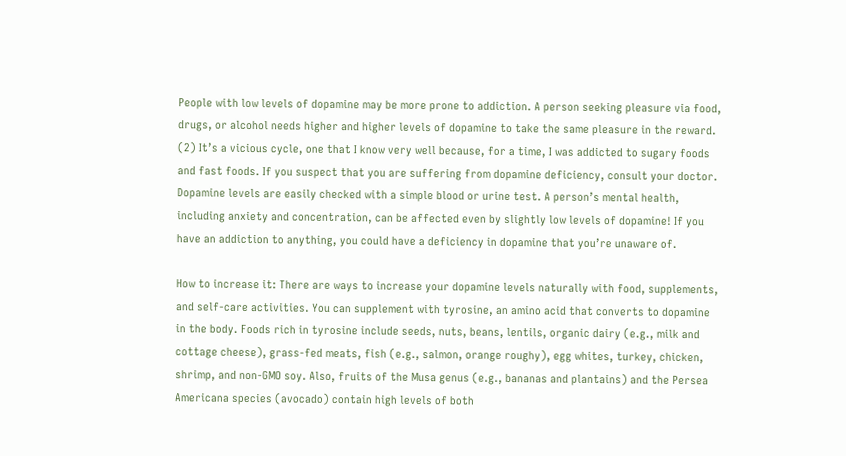People with low levels of dopamine may be more prone to addiction. A person seeking pleasure via food, drugs, or alcohol needs higher and higher levels of dopamine to take the same pleasure in the reward. (2) It’s a vicious cycle, one that I know very well because, for a time, I was addicted to sugary foods and fast foods. If you suspect that you are suffering from dopamine deficiency, consult your doctor. Dopamine levels are easily checked with a simple blood or urine test. A person’s mental health, including anxiety and concentration, can be affected even by slightly low levels of dopamine! If you have an addiction to anything, you could have a deficiency in dopamine that you’re unaware of.

How to increase it: There are ways to increase your dopamine levels naturally with food, supplements, and self-care activities. You can supplement with tyrosine, an amino acid that converts to dopamine in the body. Foods rich in tyrosine include seeds, nuts, beans, lentils, organic dairy (e.g., milk and cottage cheese), grass-fed meats, fish (e.g., salmon, orange roughy), egg whites, turkey, chicken, shrimp, and non-GMO soy. Also, fruits of the Musa genus (e.g., bananas and plantains) and the Persea Americana species (avocado) contain high levels of both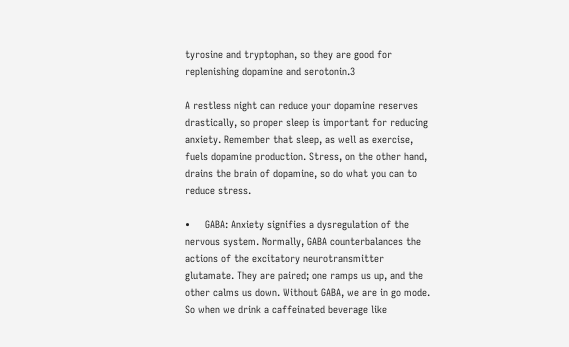tyrosine and tryptophan, so they are good for replenishing dopamine and serotonin.3

A restless night can reduce your dopamine reserves drastically, so proper sleep is important for reducing anxiety. Remember that sleep, as well as exercise, fuels dopamine production. Stress, on the other hand, drains the brain of dopamine, so do what you can to reduce stress.

•     GABA: Anxiety signifies a dysregulation of the nervous system. Normally, GABA counterbalances the actions of the excitatory neurotransmitter glutamate. They are paired; one ramps us up, and the other calms us down. Without GABA, we are in go mode. So when we drink a caffeinated beverage like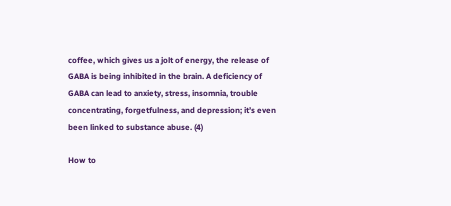coffee, which gives us a jolt of energy, the release of GABA is being inhibited in the brain. A deficiency of GABA can lead to anxiety, stress, insomnia, trouble concentrating, forgetfulness, and depression; it’s even been linked to substance abuse. (4)

How to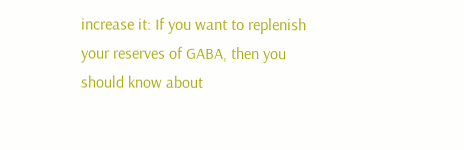increase it: If you want to replenish your reserves of GABA, then you should know about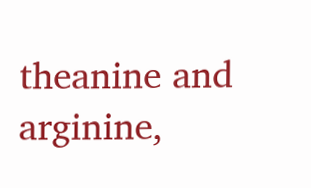theanine and arginine,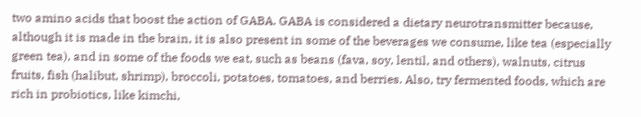two amino acids that boost the action of GABA. GABA is considered a dietary neurotransmitter because, although it is made in the brain, it is also present in some of the beverages we consume, like tea (especially green tea), and in some of the foods we eat, such as beans (fava, soy, lentil, and others), walnuts, citrus fruits, fish (halibut, shrimp), broccoli, potatoes, tomatoes, and berries. Also, try fermented foods, which are rich in probiotics, like kimchi,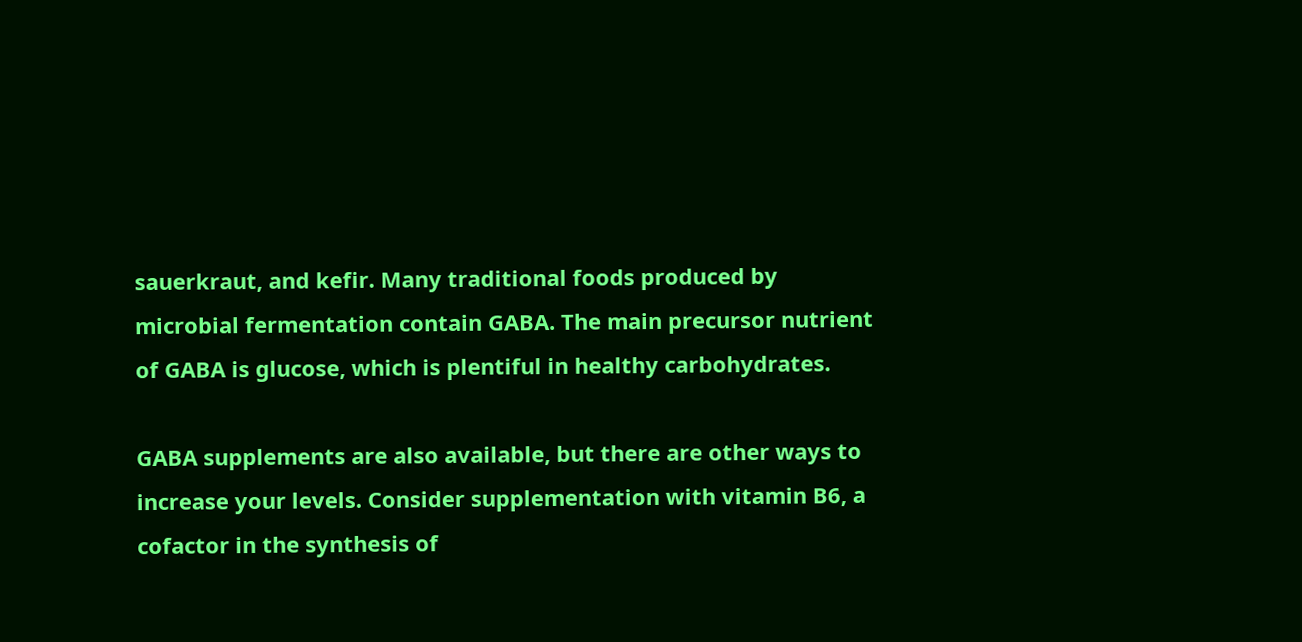sauerkraut, and kefir. Many traditional foods produced by microbial fermentation contain GABA. The main precursor nutrient of GABA is glucose, which is plentiful in healthy carbohydrates.

GABA supplements are also available, but there are other ways to increase your levels. Consider supplementation with vitamin B6, a cofactor in the synthesis of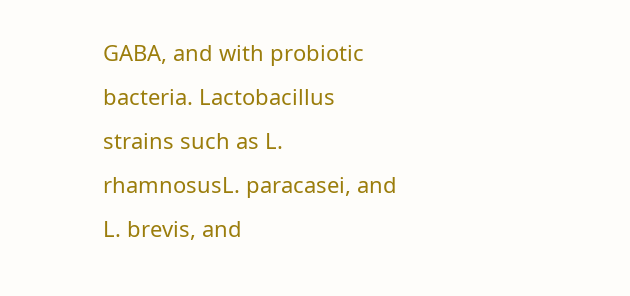GABA, and with probiotic bacteria. Lactobacillus strains such as L. rhamnosusL. paracasei, and L. brevis, and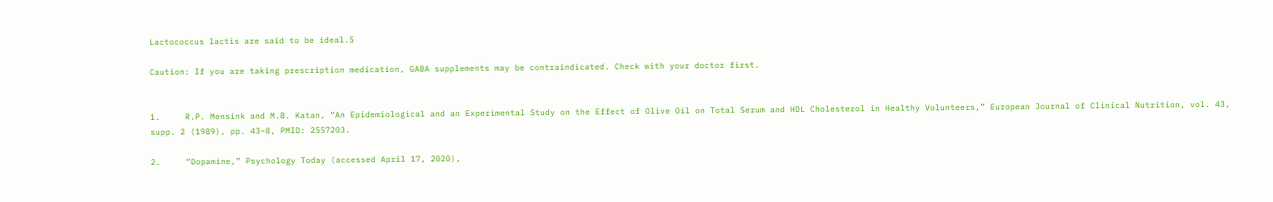Lactococcus lactis are said to be ideal.5

Caution: If you are taking prescription medication, GABA supplements may be contraindicated. Check with your doctor first.


1.     R.P. Mensink and M.B. Katan, “An Epidemiological and an Experimental Study on the Effect of Olive Oil on Total Serum and HDL Cholesterol in Healthy Volunteers,” European Journal of Clinical Nutrition, vol. 43, supp. 2 (1989), pp. 43–8, PMID: 2557203.

2.     “Dopamine,” Psychology Today (accessed April 17, 2020),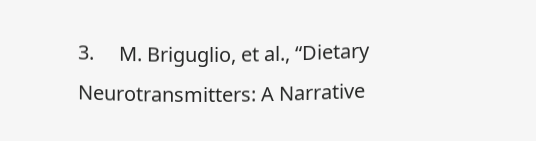3.     M. Briguglio, et al., “Dietary Neurotransmitters: A Narrative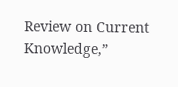Review on Current Knowledge,”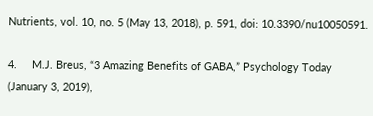Nutrients, vol. 10, no. 5 (May 13, 2018), p. 591, doi: 10.3390/nu10050591.

4.     M.J. Breus, “3 Amazing Benefits of GABA,” Psychology Today (January 3, 2019),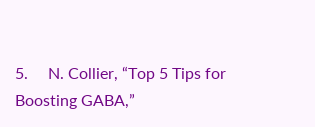5.     N. Collier, “Top 5 Tips for Boosting GABA,”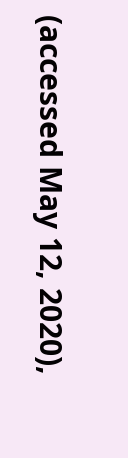(accessed May 12, 2020),